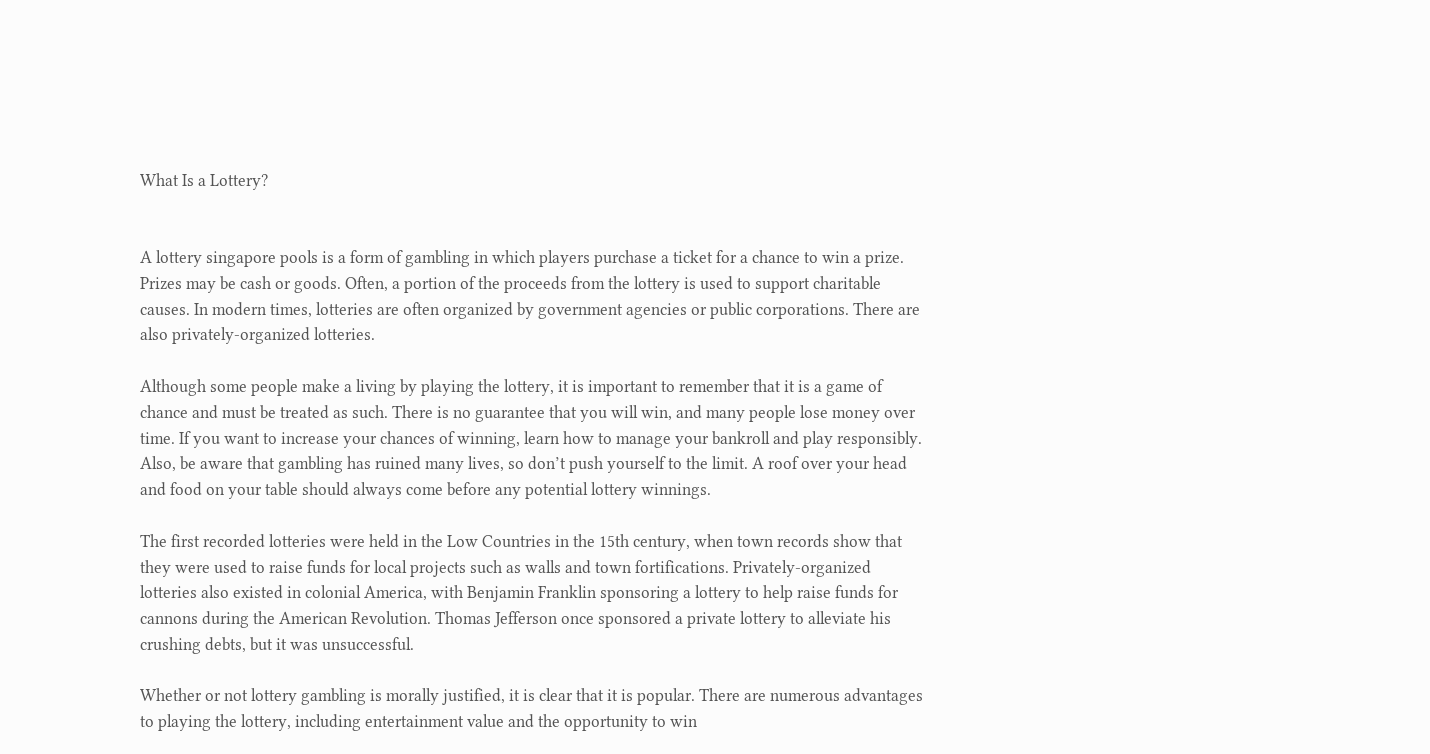What Is a Lottery?


A lottery singapore pools is a form of gambling in which players purchase a ticket for a chance to win a prize. Prizes may be cash or goods. Often, a portion of the proceeds from the lottery is used to support charitable causes. In modern times, lotteries are often organized by government agencies or public corporations. There are also privately-organized lotteries.

Although some people make a living by playing the lottery, it is important to remember that it is a game of chance and must be treated as such. There is no guarantee that you will win, and many people lose money over time. If you want to increase your chances of winning, learn how to manage your bankroll and play responsibly. Also, be aware that gambling has ruined many lives, so don’t push yourself to the limit. A roof over your head and food on your table should always come before any potential lottery winnings.

The first recorded lotteries were held in the Low Countries in the 15th century, when town records show that they were used to raise funds for local projects such as walls and town fortifications. Privately-organized lotteries also existed in colonial America, with Benjamin Franklin sponsoring a lottery to help raise funds for cannons during the American Revolution. Thomas Jefferson once sponsored a private lottery to alleviate his crushing debts, but it was unsuccessful.

Whether or not lottery gambling is morally justified, it is clear that it is popular. There are numerous advantages to playing the lottery, including entertainment value and the opportunity to win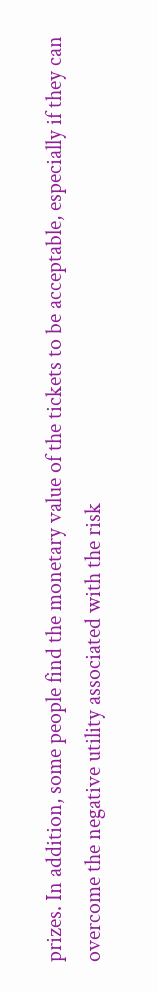prizes. In addition, some people find the monetary value of the tickets to be acceptable, especially if they can overcome the negative utility associated with the risk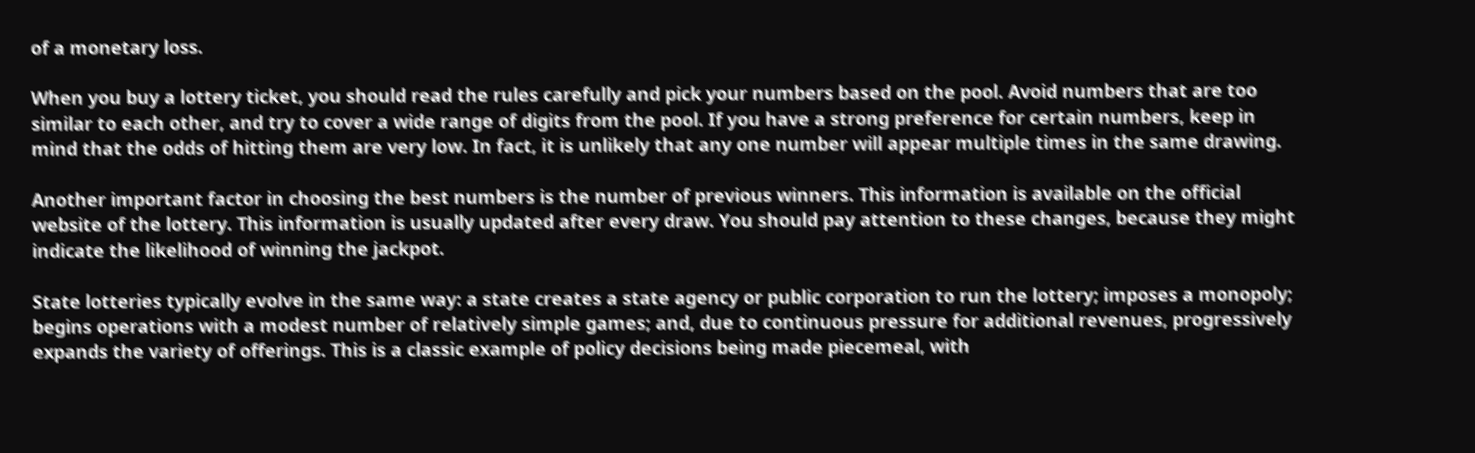of a monetary loss.

When you buy a lottery ticket, you should read the rules carefully and pick your numbers based on the pool. Avoid numbers that are too similar to each other, and try to cover a wide range of digits from the pool. If you have a strong preference for certain numbers, keep in mind that the odds of hitting them are very low. In fact, it is unlikely that any one number will appear multiple times in the same drawing.

Another important factor in choosing the best numbers is the number of previous winners. This information is available on the official website of the lottery. This information is usually updated after every draw. You should pay attention to these changes, because they might indicate the likelihood of winning the jackpot.

State lotteries typically evolve in the same way: a state creates a state agency or public corporation to run the lottery; imposes a monopoly; begins operations with a modest number of relatively simple games; and, due to continuous pressure for additional revenues, progressively expands the variety of offerings. This is a classic example of policy decisions being made piecemeal, with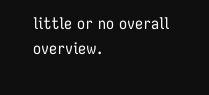little or no overall overview.